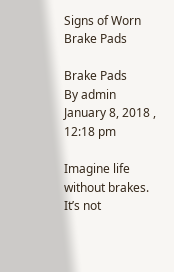Signs of Worn Brake Pads

Brake Pads
By admin
January 8, 2018 , 12:18 pm

Imagine life without brakes. It’s not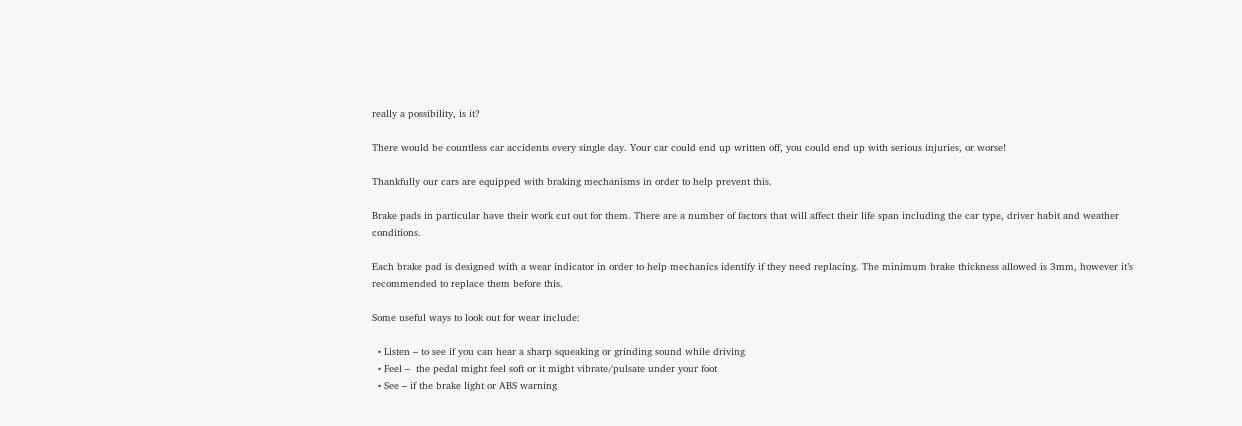really a possibility, is it?

There would be countless car accidents every single day. Your car could end up written off, you could end up with serious injuries, or worse!

Thankfully our cars are equipped with braking mechanisms in order to help prevent this.

Brake pads in particular have their work cut out for them. There are a number of factors that will affect their life span including the car type, driver habit and weather conditions.

Each brake pad is designed with a wear indicator in order to help mechanics identify if they need replacing. The minimum brake thickness allowed is 3mm, however it’s recommended to replace them before this.

Some useful ways to look out for wear include:

  • Listen – to see if you can hear a sharp squeaking or grinding sound while driving
  • Feel –  the pedal might feel soft or it might vibrate/pulsate under your foot
  • See – if the brake light or ABS warning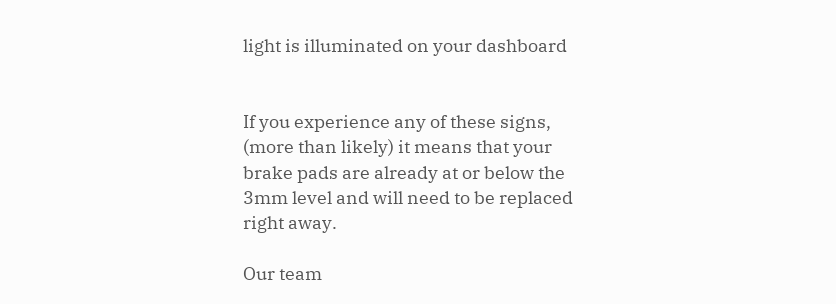light is illuminated on your dashboard


If you experience any of these signs, (more than likely) it means that your brake pads are already at or below the 3mm level and will need to be replaced right away.

Our team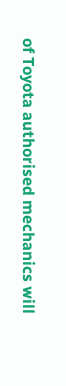of Toyota authorised mechanics will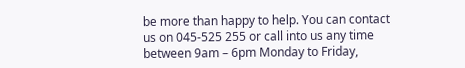be more than happy to help. You can contact us on 045-525 255 or call into us any time between 9am – 6pm Monday to Friday,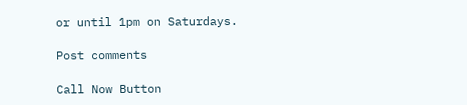or until 1pm on Saturdays.

Post comments

Call Now Button